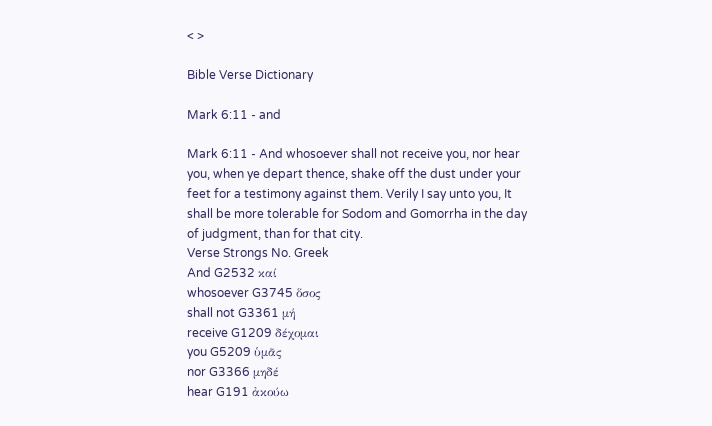< >

Bible Verse Dictionary

Mark 6:11 - and

Mark 6:11 - And whosoever shall not receive you, nor hear you, when ye depart thence, shake off the dust under your feet for a testimony against them. Verily I say unto you, It shall be more tolerable for Sodom and Gomorrha in the day of judgment, than for that city.
Verse Strongs No. Greek
And G2532 καί
whosoever G3745 ὅσος
shall not G3361 μή
receive G1209 δέχομαι
you G5209 ὑμᾶς
nor G3366 μηδέ
hear G191 ἀκούω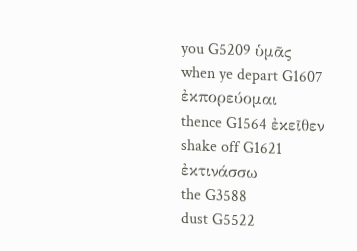you G5209 ὑμᾶς
when ye depart G1607 ἐκπορεύομαι
thence G1564 ἐκεῖθεν
shake off G1621 ἐκτινάσσω
the G3588
dust G5522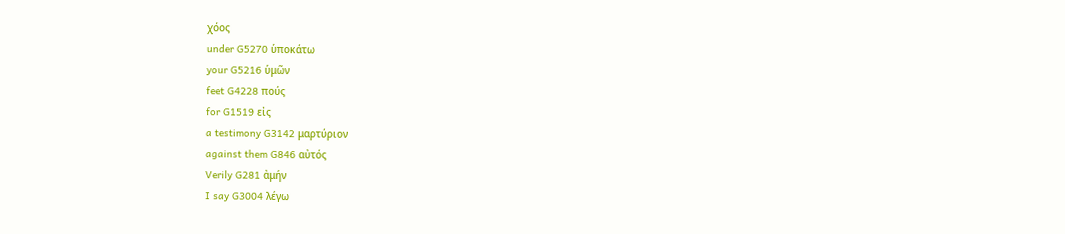χόος
under G5270 ὑποκάτω
your G5216 ὑμῶν
feet G4228 πούς
for G1519 εἰς
a testimony G3142 μαρτύριον
against them G846 αὐτός
Verily G281 ἀμήν
I say G3004 λέγω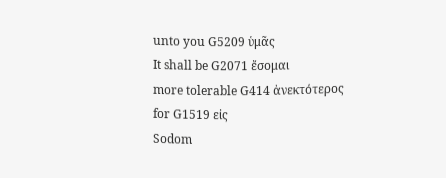unto you G5209 ὑμᾶς
It shall be G2071 ἔσομαι
more tolerable G414 ἀνεκτότερος
for G1519 εἰς
Sodom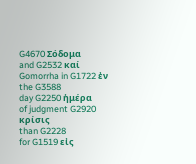G4670 Σόδομα
and G2532 καί
Gomorrha in G1722 ἐν
the G3588
day G2250 ἡμέρα
of judgment G2920 κρίσις
than G2228
for G1519 εἰς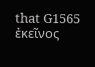that G1565 ἐκεῖνος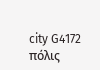city G4172 πόλις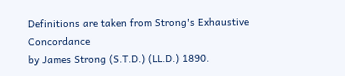Definitions are taken from Strong's Exhaustive Concordance
by James Strong (S.T.D.) (LL.D.) 1890.